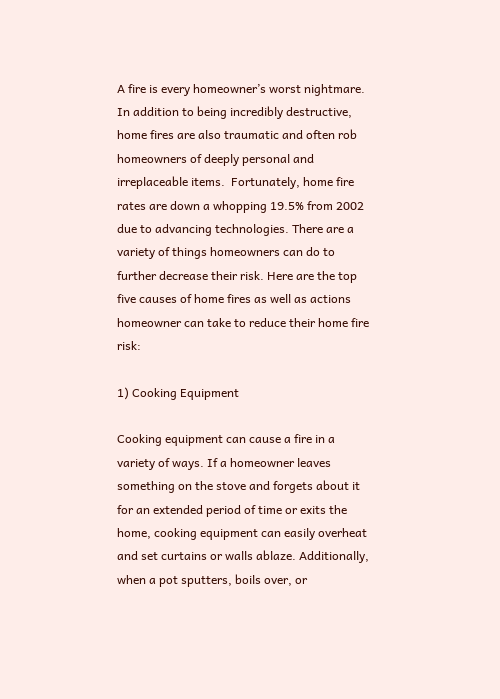A fire is every homeowner’s worst nightmare. In addition to being incredibly destructive, home fires are also traumatic and often rob homeowners of deeply personal and irreplaceable items.  Fortunately, home fire rates are down a whopping 19.5% from 2002 due to advancing technologies. There are a variety of things homeowners can do to further decrease their risk. Here are the top five causes of home fires as well as actions homeowner can take to reduce their home fire risk:

1) Cooking Equipment

Cooking equipment can cause a fire in a variety of ways. If a homeowner leaves something on the stove and forgets about it for an extended period of time or exits the home, cooking equipment can easily overheat and set curtains or walls ablaze. Additionally, when a pot sputters, boils over, or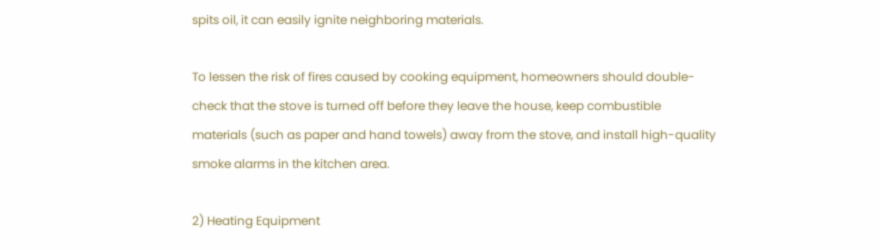spits oil, it can easily ignite neighboring materials.

To lessen the risk of fires caused by cooking equipment, homeowners should double-check that the stove is turned off before they leave the house, keep combustible materials (such as paper and hand towels) away from the stove, and install high-quality smoke alarms in the kitchen area.

2) Heating Equipment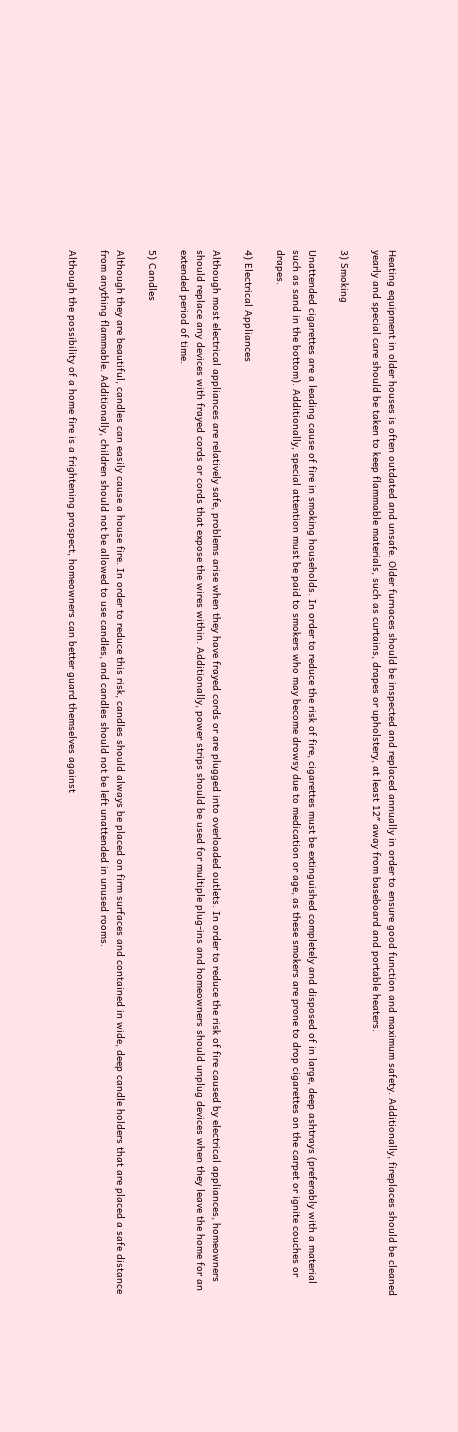Heating equipment in older houses is often outdated and unsafe. Older furnaces should be inspected and replaced annually in order to ensure good function and maximum safety. Additionally, fireplaces should be cleaned yearly and special care should be taken to keep flammable materials, such as curtains, drapes or upholstery, at least 12″ away from baseboard and portable heaters.

3) Smoking

Unattended cigarettes are a leading cause of fire in smoking households. In order to reduce the risk of fire, cigarettes must be extinguished completely and disposed of in large, deep ashtrays (preferably with a material such as sand in the bottom). Additionally, special attention must be paid to smokers who may become drowsy due to medication or age, as these smokers are prone to drop cigarettes on the carpet or ignite couches or drapes.

4) Electrical Appliances

Although most electrical appliances are relatively safe, problems arise when they have frayed cords or are plugged into overloaded outlets. In order to reduce the risk of fire caused by electrical appliances, homeowners should replace any devices with frayed cords or cords that expose the wires within. Additionally, power strips should be used for multiple plug-ins and homeowners should unplug devices when they leave the home for an extended period of time.

5) Candles

Although they are beautiful, candles can easily cause a house fire. In order to reduce this risk, candles should always be placed on firm surfaces and contained in wide, deep candle holders that are placed a safe distance from anything flammable. Additionally, children should not be allowed to use candles, and candles should not be left unattended in unused rooms.

Although the possibility of a home fire is a frightening prospect, homeowners can better guard themselves against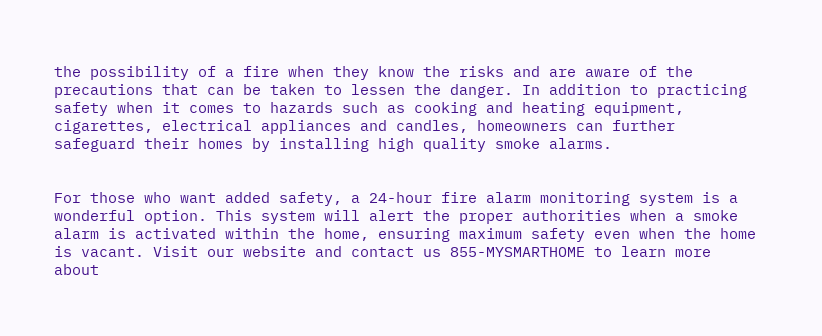the possibility of a fire when they know the risks and are aware of the precautions that can be taken to lessen the danger. In addition to practicing safety when it comes to hazards such as cooking and heating equipment, cigarettes, electrical appliances and candles, homeowners can further safeguard their homes by installing high quality smoke alarms.


For those who want added safety, a 24-hour fire alarm monitoring system is a wonderful option. This system will alert the proper authorities when a smoke alarm is activated within the home, ensuring maximum safety even when the home is vacant. Visit our website and contact us 855-MYSMARTHOME to learn more about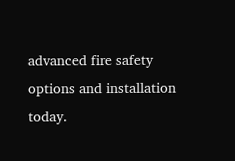advanced fire safety options and installation today.